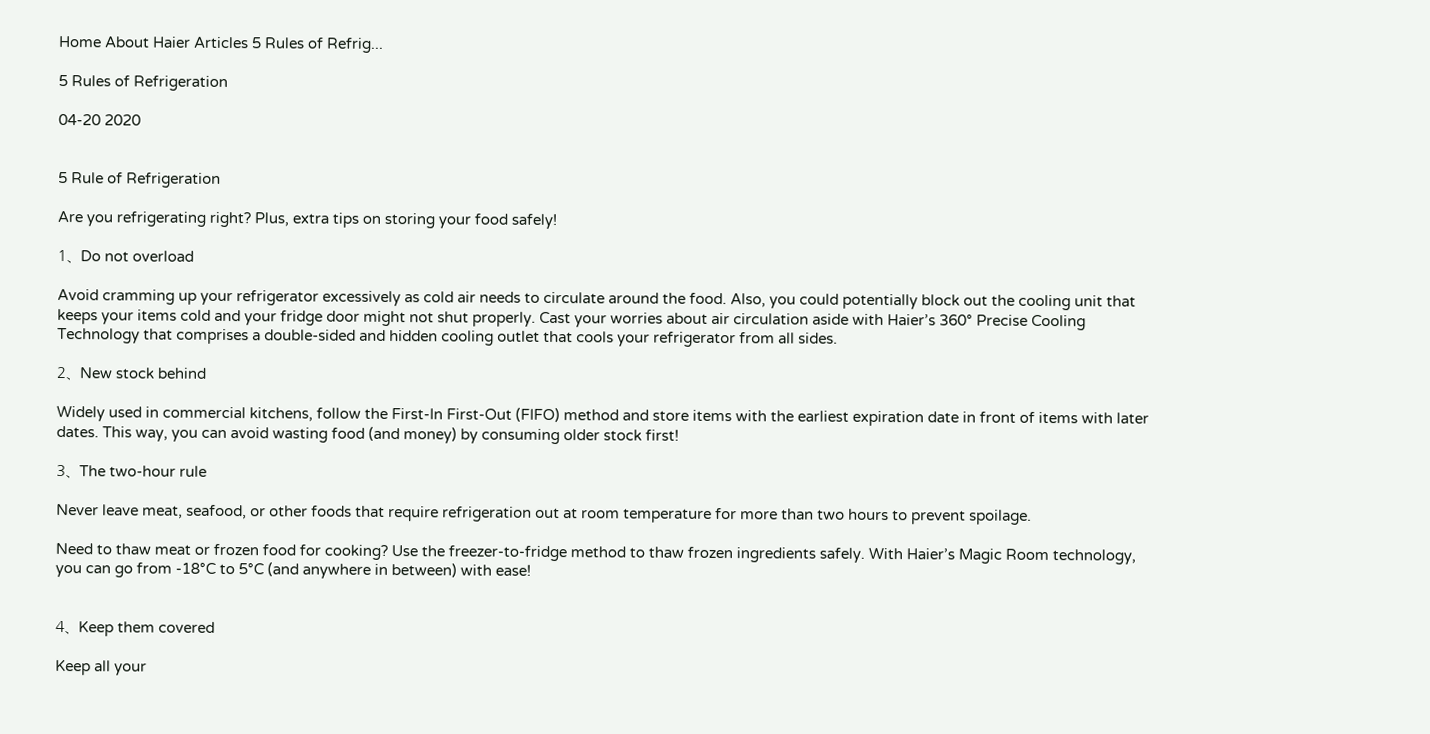Home About Haier Articles 5 Rules of Refrig...

5 Rules of Refrigeration

04-20 2020


5 Rule of Refrigeration

Are you refrigerating right? Plus, extra tips on storing your food safely!

1、Do not overload

Avoid cramming up your refrigerator excessively as cold air needs to circulate around the food. Also, you could potentially block out the cooling unit that keeps your items cold and your fridge door might not shut properly. Cast your worries about air circulation aside with Haier’s 360° Precise Cooling Technology that comprises a double-sided and hidden cooling outlet that cools your refrigerator from all sides.

2、New stock behind

Widely used in commercial kitchens, follow the First-In First-Out (FIFO) method and store items with the earliest expiration date in front of items with later dates. This way, you can avoid wasting food (and money) by consuming older stock first!

3、The two-hour rule

Never leave meat, seafood, or other foods that require refrigeration out at room temperature for more than two hours to prevent spoilage.

Need to thaw meat or frozen food for cooking? Use the freezer-to-fridge method to thaw frozen ingredients safely. With Haier’s Magic Room technology, you can go from -18°C to 5°C (and anywhere in between) with ease!


4、Keep them covered

Keep all your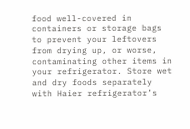food well-covered in containers or storage bags to prevent your leftovers from drying up, or worse, contaminating other items in your refrigerator. Store wet and dry foods separately with Haier refrigerator’s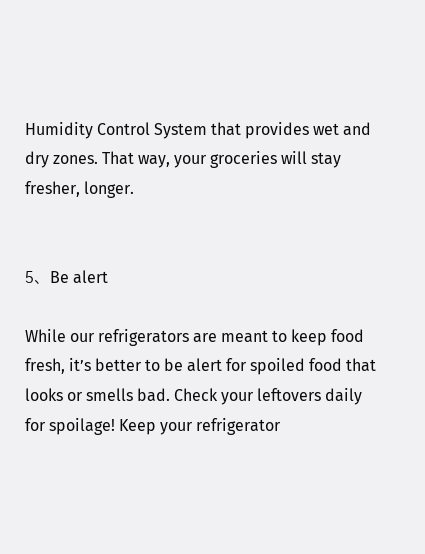Humidity Control System that provides wet and dry zones. That way, your groceries will stay fresher, longer.


5、Be alert

While our refrigerators are meant to keep food fresh, it’s better to be alert for spoiled food that looks or smells bad. Check your leftovers daily for spoilage! Keep your refrigerator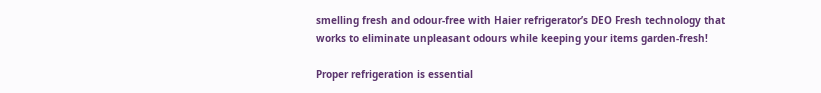smelling fresh and odour-free with Haier refrigerator’s DEO Fresh technology that works to eliminate unpleasant odours while keeping your items garden-fresh!

Proper refrigeration is essential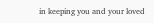in keeping you and your loved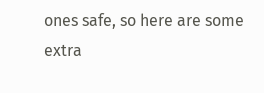ones safe, so here are some extra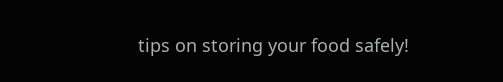tips on storing your food safely!